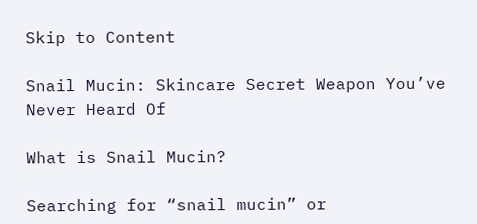Skip to Content

Snail Mucin: Skincare Secret Weapon You’ve Never Heard Of

What is Snail Mucin?

Searching for “snail mucin” or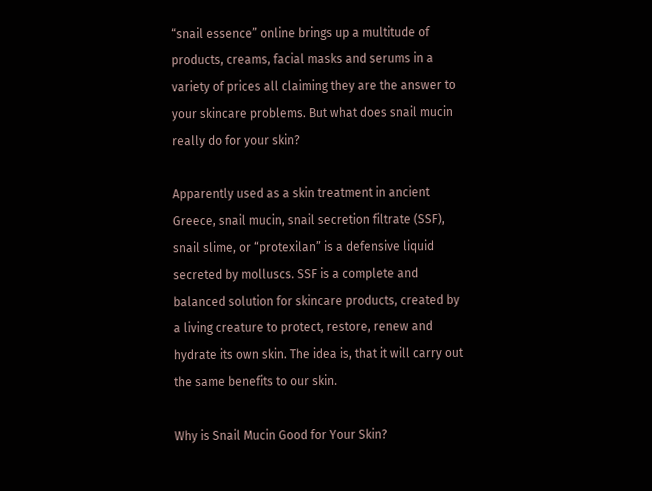“snail essence” online brings up a multitude of products, creams, facial masks and serums in a variety of prices all claiming they are the answer to your skincare problems. But what does snail mucin really do for your skin?

Apparently used as a skin treatment in ancient Greece, snail mucin, snail secretion filtrate (SSF), snail slime, or “protexilan” is a defensive liquid secreted by molluscs. SSF is a complete and balanced solution for skincare products, created by a living creature to protect, restore, renew and hydrate its own skin. The idea is, that it will carry out the same benefits to our skin.

Why is Snail Mucin Good for Your Skin?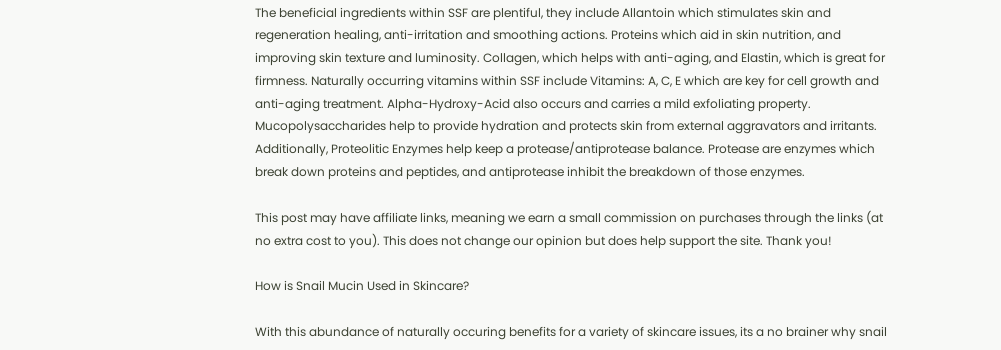The beneficial ingredients within SSF are plentiful, they include Allantoin which stimulates skin and regeneration healing, anti-irritation and smoothing actions. Proteins which aid in skin nutrition, and improving skin texture and luminosity. Collagen, which helps with anti-aging, and Elastin, which is great for firmness. Naturally occurring vitamins within SSF include Vitamins: A, C, E which are key for cell growth and anti-aging treatment. Alpha-Hydroxy-Acid also occurs and carries a mild exfoliating property. Mucopolysaccharides help to provide hydration and protects skin from external aggravators and irritants. Additionally, Proteolitic Enzymes help keep a protease/antiprotease balance. Protease are enzymes which break down proteins and peptides, and antiprotease inhibit the breakdown of those enzymes.

This post may have affiliate links, meaning we earn a small commission on purchases through the links (at no extra cost to you). This does not change our opinion but does help support the site. Thank you!

How is Snail Mucin Used in Skincare?

With this abundance of naturally occuring benefits for a variety of skincare issues, its a no brainer why snail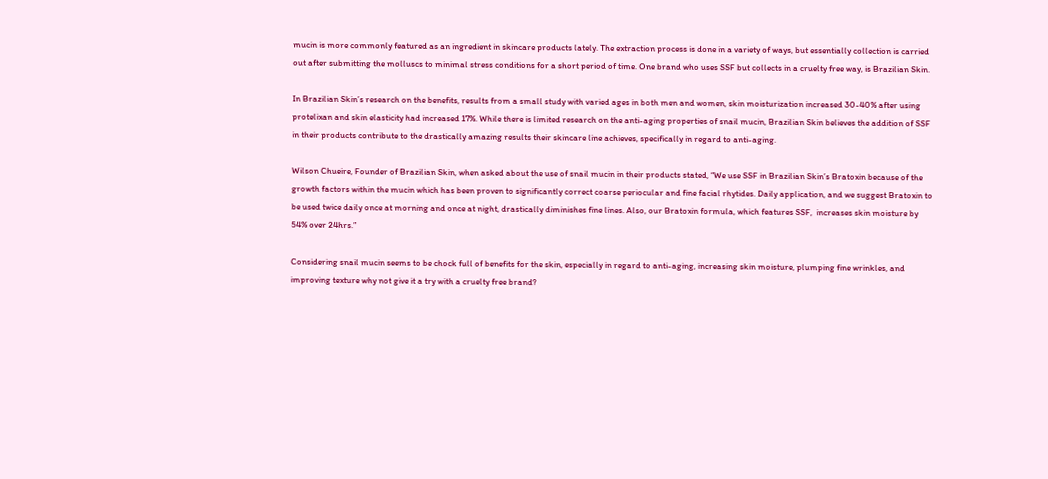mucin is more commonly featured as an ingredient in skincare products lately. The extraction process is done in a variety of ways, but essentially collection is carried out after submitting the molluscs to minimal stress conditions for a short period of time. One brand who uses SSF but collects in a cruelty free way, is Brazilian Skin.

In Brazilian Skin’s research on the benefits, results from a small study with varied ages in both men and women, skin moisturization increased 30-40% after using protelixan and skin elasticity had increased 17%. While there is limited research on the anti-aging properties of snail mucin, Brazilian Skin believes the addition of SSF in their products contribute to the drastically amazing results their skincare line achieves, specifically in regard to anti-aging.

Wilson Chueire, Founder of Brazilian Skin, when asked about the use of snail mucin in their products stated, “We use SSF in Brazilian Skin’s Bratoxin because of the growth factors within the mucin which has been proven to significantly correct coarse periocular and fine facial rhytides. Daily application, and we suggest Bratoxin to be used twice daily once at morning and once at night, drastically diminishes fine lines. Also, our Bratoxin formula, which features SSF,  increases skin moisture by 54% over 24hrs.”

Considering snail mucin seems to be chock full of benefits for the skin, especially in regard to anti-aging, increasing skin moisture, plumping fine wrinkles, and improving texture why not give it a try with a cruelty free brand?